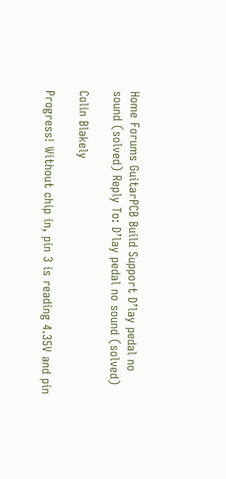Home Forums GuitarPCB Build Support D’lay pedal no sound (solved) Reply To: D’lay pedal no sound (solved)

Colin Blakely

Progress! Without chip in, pin 3 is reading 4.35V and pin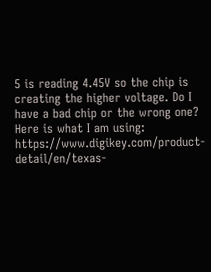5 is reading 4.45V so the chip is creating the higher voltage. Do I have a bad chip or the wrong one? Here is what I am using: https://www.digikey.com/product-detail/en/texas-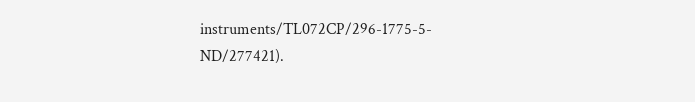instruments/TL072CP/296-1775-5-ND/277421).